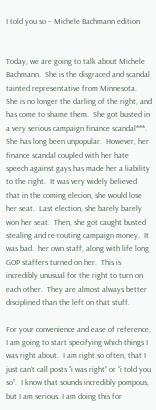I told you so – Michele Bachmann edition


Today, we are going to talk about Michele Bachmann.  She is the disgraced and scandal tainted representative from Minnesota.  She is no longer the darling of the right, and has come to shame them.  She got busted in a very serious campaign finance scandal***.  She has long been unpopular.  However, her finance scandal coupled with her hate speech against gays has made her a liability to the right.  It was very widely believed that in the coming elecion, she would lose her seat.  Last election, she barely barely won her seat.  Then, she got caught busted stealing and re-routing campaign money.  It was bad.  her own staff, along with life long GOP staffers turned on her.  This is incredibly unusual for the right to turn on each other.  They are almost always better disciplined than the left on that stuff.

For your convenience and ease of reference, I am going to start specifying which things I was right about.  I am right so often, that I just can’t call posts “i was right” or “i told you so”.  I know that sounds incredibly pompous, but I am serious. I am doing this for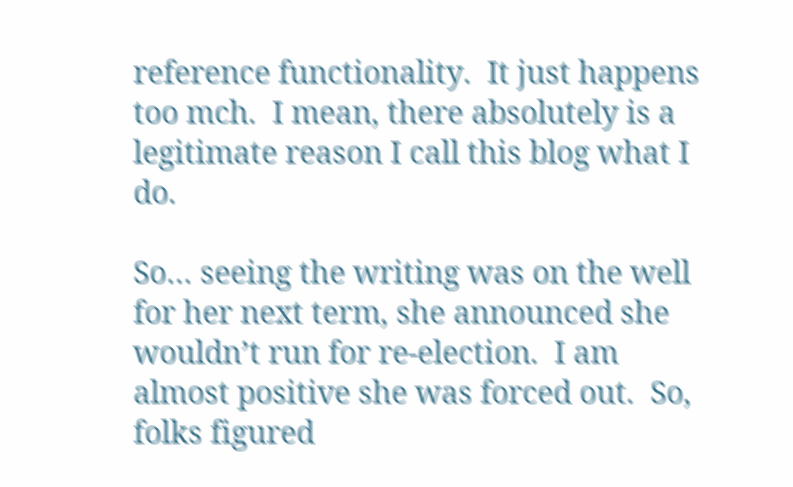reference functionality.  It just happens too mch.  I mean, there absolutely is a legitimate reason I call this blog what I do.

So… seeing the writing was on the well for her next term, she announced she wouldn’t run for re-election.  I am almost positive she was forced out.  So, folks figured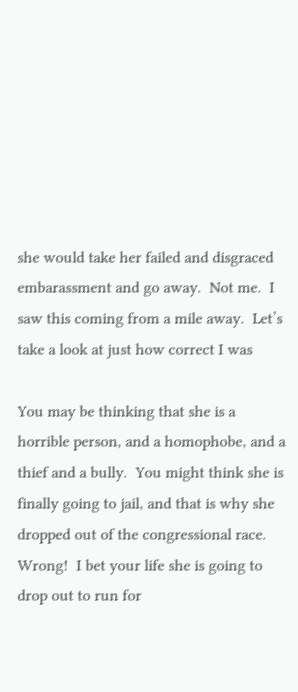she would take her failed and disgraced embarassment and go away.  Not me.  I saw this coming from a mile away.  Let’s take a look at just how correct I was

You may be thinking that she is a horrible person, and a homophobe, and a thief and a bully.  You might think she is finally going to jail, and that is why she dropped out of the congressional race.  Wrong!  I bet your life she is going to drop out to run for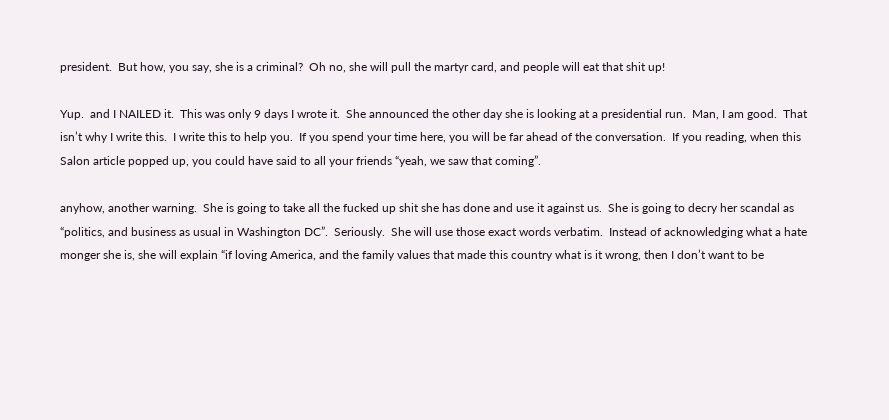president.  But how, you say, she is a criminal?  Oh no, she will pull the martyr card, and people will eat that shit up!

Yup.  and I NAILED it.  This was only 9 days I wrote it.  She announced the other day she is looking at a presidential run.  Man, I am good.  That isn’t why I write this.  I write this to help you.  If you spend your time here, you will be far ahead of the conversation.  If you reading, when this Salon article popped up, you could have said to all your friends “yeah, we saw that coming”.

anyhow, another warning.  She is going to take all the fucked up shit she has done and use it against us.  She is going to decry her scandal as “politics, and business as usual in Washington DC”.  Seriously.  She will use those exact words verbatim.  Instead of acknowledging what a hate monger she is, she will explain “if loving America, and the family values that made this country what is it wrong, then I don’t want to be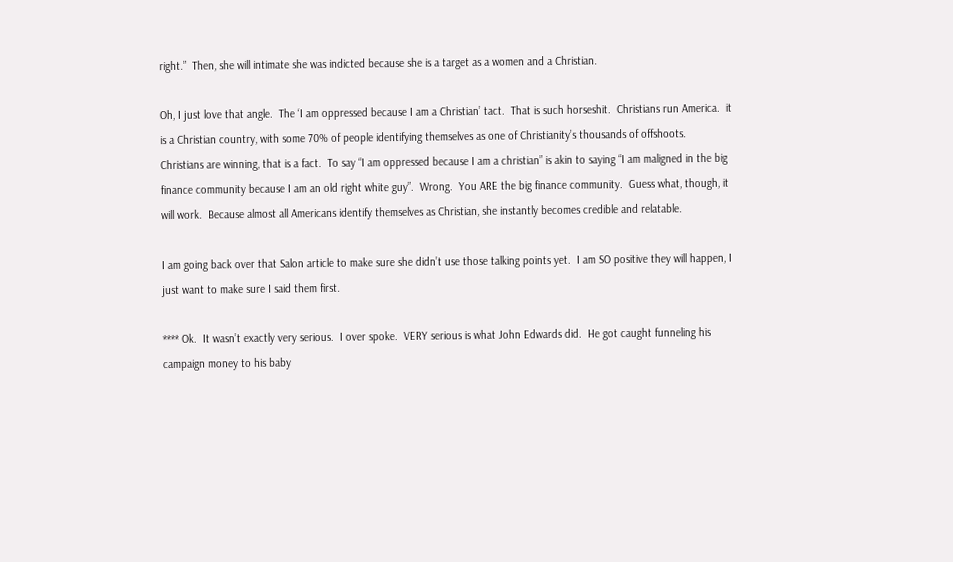right.”  Then, she will intimate she was indicted because she is a target as a women and a Christian.

Oh, I just love that angle.  The ‘I am oppressed because I am a Christian’ tact.  That is such horseshit.  Christians run America.  it is a Christian country, with some 70% of people identifying themselves as one of Christianity’s thousands of offshoots.  Christians are winning, that is a fact.  To say “I am oppressed because I am a christian” is akin to saying “I am maligned in the big finance community because I am an old right white guy”.  Wrong.  You ARE the big finance community.  Guess what, though, it will work.  Because almost all Americans identify themselves as Christian, she instantly becomes credible and relatable.

I am going back over that Salon article to make sure she didn’t use those talking points yet.  I am SO positive they will happen, I just want to make sure I said them first.

**** Ok.  It wasn’t exactly very serious.  I over spoke.  VERY serious is what John Edwards did.  He got caught funneling his campaign money to his baby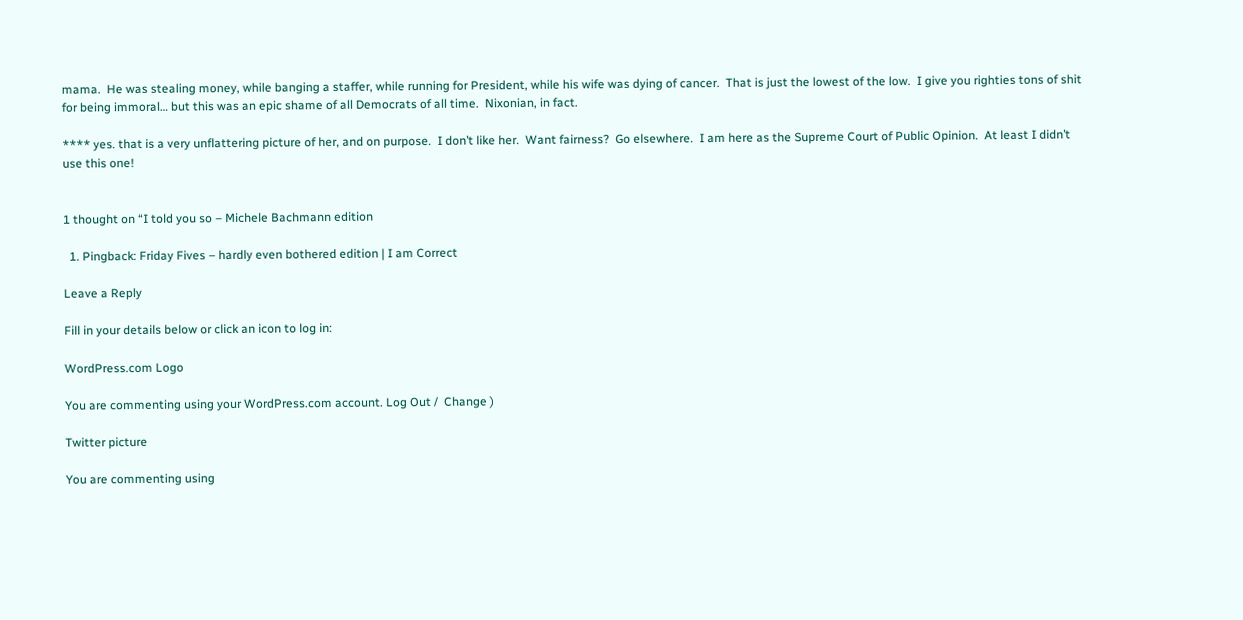mama.  He was stealing money, while banging a staffer, while running for President, while his wife was dying of cancer.  That is just the lowest of the low.  I give you righties tons of shit for being immoral… but this was an epic shame of all Democrats of all time.  Nixonian, in fact.

**** yes. that is a very unflattering picture of her, and on purpose.  I don’t like her.  Want fairness?  Go elsewhere.  I am here as the Supreme Court of Public Opinion.  At least I didn’t use this one!


1 thought on “I told you so – Michele Bachmann edition

  1. Pingback: Friday Fives – hardly even bothered edition | I am Correct

Leave a Reply

Fill in your details below or click an icon to log in:

WordPress.com Logo

You are commenting using your WordPress.com account. Log Out /  Change )

Twitter picture

You are commenting using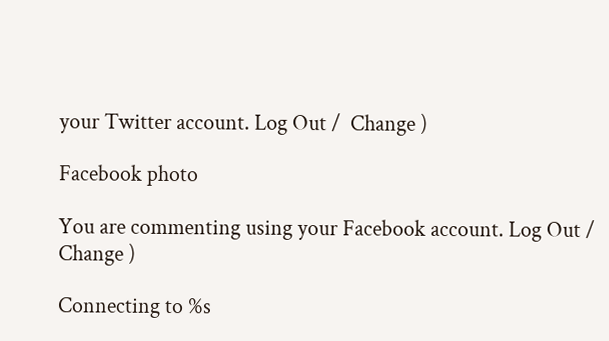your Twitter account. Log Out /  Change )

Facebook photo

You are commenting using your Facebook account. Log Out /  Change )

Connecting to %s